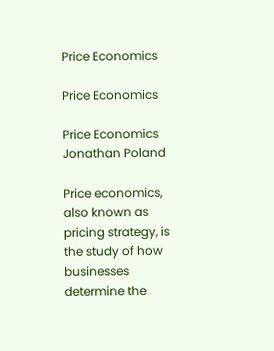Price Economics

Price Economics

Price Economics Jonathan Poland

Price economics, also known as pricing strategy, is the study of how businesses determine the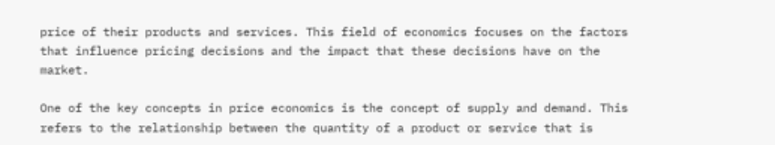price of their products and services. This field of economics focuses on the factors that influence pricing decisions and the impact that these decisions have on the market.

One of the key concepts in price economics is the concept of supply and demand. This refers to the relationship between the quantity of a product or service that is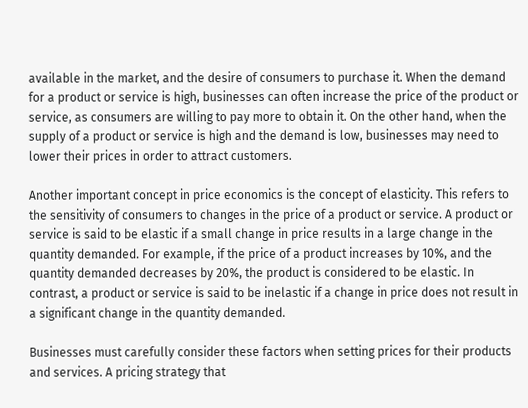available in the market, and the desire of consumers to purchase it. When the demand for a product or service is high, businesses can often increase the price of the product or service, as consumers are willing to pay more to obtain it. On the other hand, when the supply of a product or service is high and the demand is low, businesses may need to lower their prices in order to attract customers.

Another important concept in price economics is the concept of elasticity. This refers to the sensitivity of consumers to changes in the price of a product or service. A product or service is said to be elastic if a small change in price results in a large change in the quantity demanded. For example, if the price of a product increases by 10%, and the quantity demanded decreases by 20%, the product is considered to be elastic. In contrast, a product or service is said to be inelastic if a change in price does not result in a significant change in the quantity demanded.

Businesses must carefully consider these factors when setting prices for their products and services. A pricing strategy that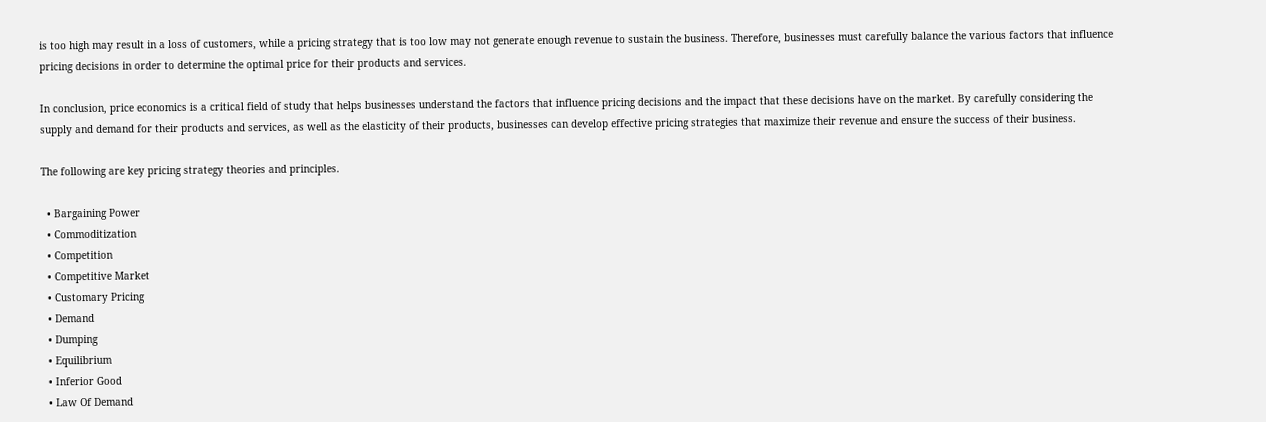is too high may result in a loss of customers, while a pricing strategy that is too low may not generate enough revenue to sustain the business. Therefore, businesses must carefully balance the various factors that influence pricing decisions in order to determine the optimal price for their products and services.

In conclusion, price economics is a critical field of study that helps businesses understand the factors that influence pricing decisions and the impact that these decisions have on the market. By carefully considering the supply and demand for their products and services, as well as the elasticity of their products, businesses can develop effective pricing strategies that maximize their revenue and ensure the success of their business.

The following are key pricing strategy theories and principles.

  • Bargaining Power
  • Commoditization
  • Competition
  • Competitive Market
  • Customary Pricing
  • Demand
  • Dumping
  • Equilibrium
  • Inferior Good
  • Law Of Demand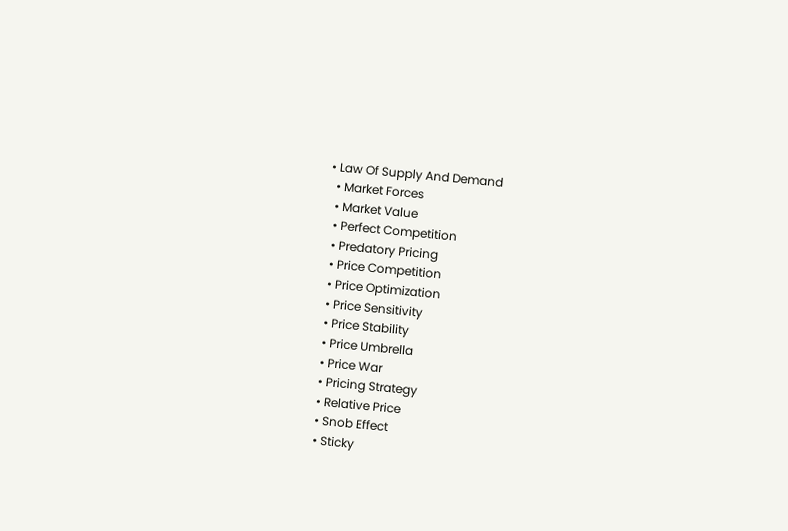• Law Of Supply And Demand
  • Market Forces
  • Market Value
  • Perfect Competition
  • Predatory Pricing
  • Price Competition
  • Price Optimization
  • Price Sensitivity
  • Price Stability
  • Price Umbrella
  • Price War
  • Pricing Strategy
  • Relative Price
  • Snob Effect
  • Sticky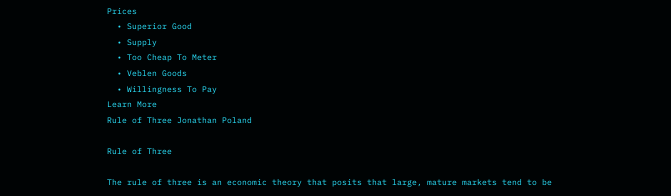Prices
  • Superior Good
  • Supply
  • Too Cheap To Meter
  • Veblen Goods
  • Willingness To Pay
Learn More
Rule of Three Jonathan Poland

Rule of Three

The rule of three is an economic theory that posits that large, mature markets tend to be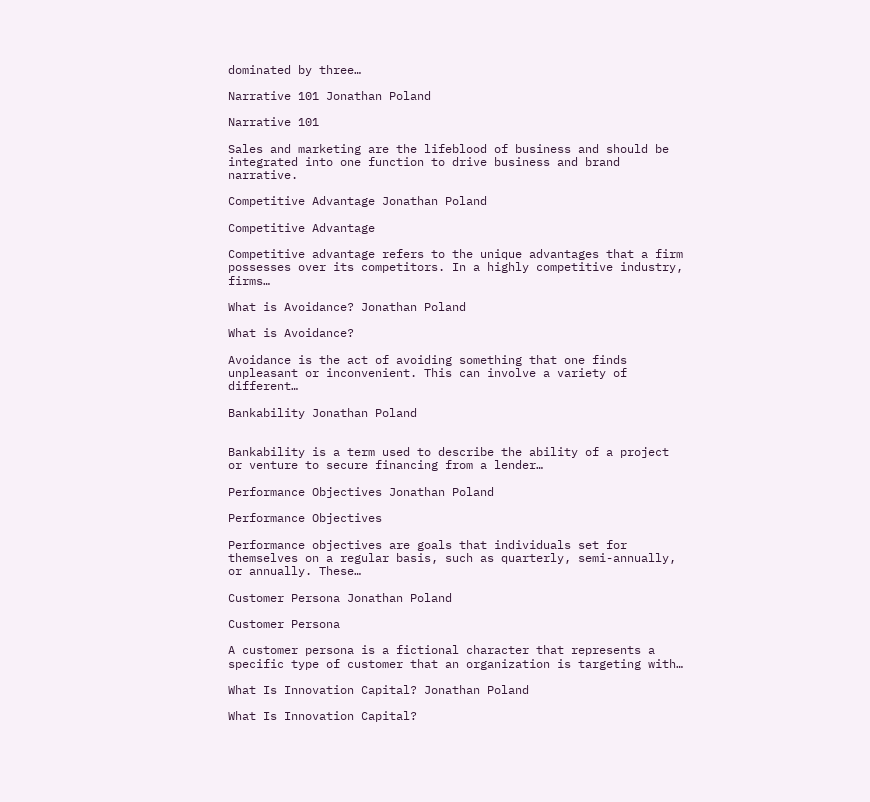dominated by three…

Narrative 101 Jonathan Poland

Narrative 101

Sales and marketing are the lifeblood of business and should be integrated into one function to drive business and brand narrative.

Competitive Advantage Jonathan Poland

Competitive Advantage

Competitive advantage refers to the unique advantages that a firm possesses over its competitors. In a highly competitive industry, firms…

What is Avoidance? Jonathan Poland

What is Avoidance?

Avoidance is the act of avoiding something that one finds unpleasant or inconvenient. This can involve a variety of different…

Bankability Jonathan Poland


Bankability is a term used to describe the ability of a project or venture to secure financing from a lender…

Performance Objectives Jonathan Poland

Performance Objectives

Performance objectives are goals that individuals set for themselves on a regular basis, such as quarterly, semi-annually, or annually. These…

Customer Persona Jonathan Poland

Customer Persona

A customer persona is a fictional character that represents a specific type of customer that an organization is targeting with…

What Is Innovation Capital? Jonathan Poland

What Is Innovation Capital?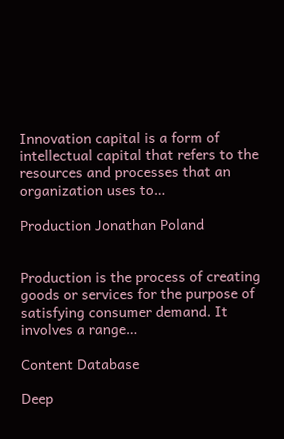Innovation capital is a form of intellectual capital that refers to the resources and processes that an organization uses to…

Production Jonathan Poland


Production is the process of creating goods or services for the purpose of satisfying consumer demand. It involves a range…

Content Database

Deep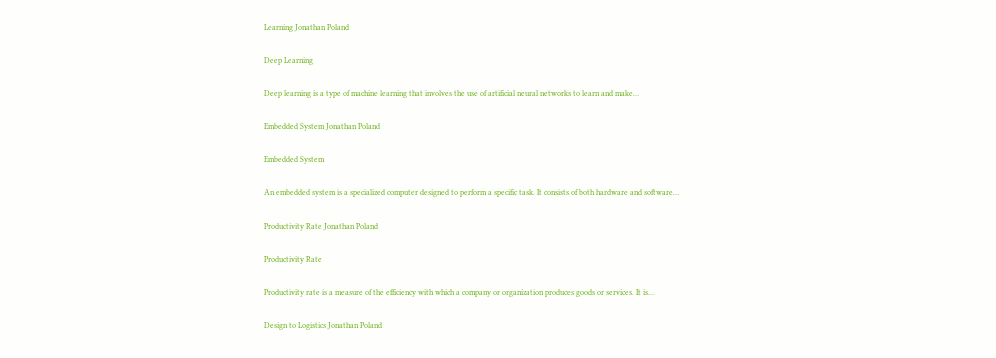Learning Jonathan Poland

Deep Learning

Deep learning is a type of machine learning that involves the use of artificial neural networks to learn and make…

Embedded System Jonathan Poland

Embedded System

An embedded system is a specialized computer designed to perform a specific task. It consists of both hardware and software…

Productivity Rate Jonathan Poland

Productivity Rate

Productivity rate is a measure of the efficiency with which a company or organization produces goods or services. It is…

Design to Logistics Jonathan Poland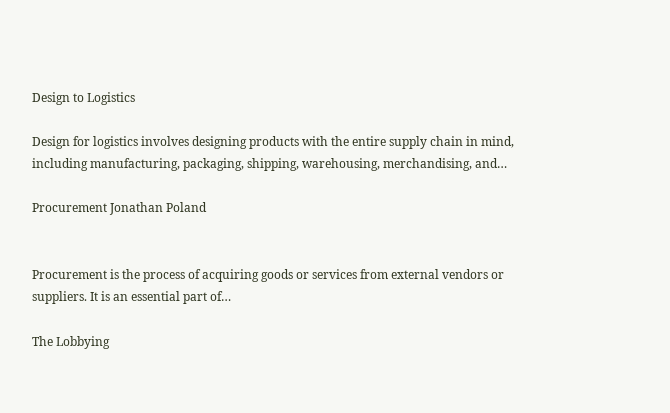Design to Logistics

Design for logistics involves designing products with the entire supply chain in mind, including manufacturing, packaging, shipping, warehousing, merchandising, and…

Procurement Jonathan Poland


Procurement is the process of acquiring goods or services from external vendors or suppliers. It is an essential part of…

The Lobbying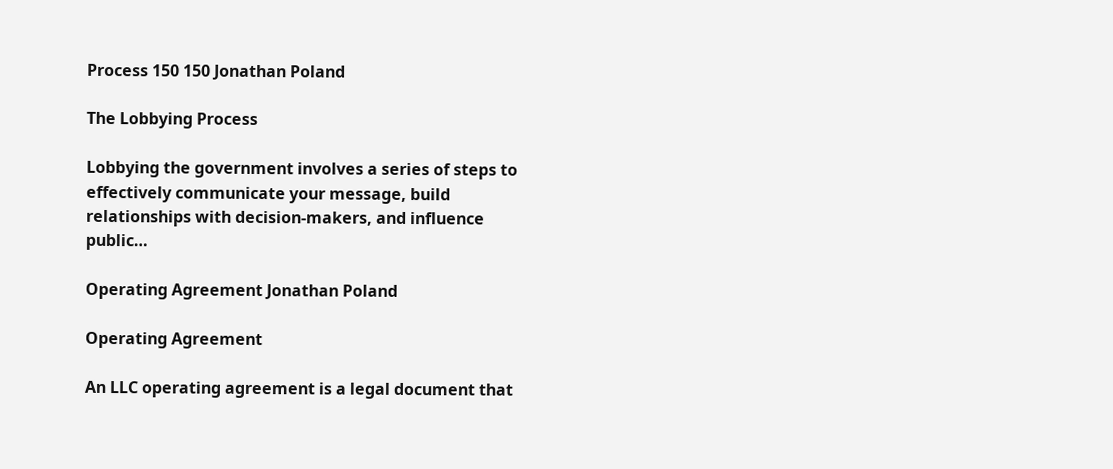Process 150 150 Jonathan Poland

The Lobbying Process

Lobbying the government involves a series of steps to effectively communicate your message, build relationships with decision-makers, and influence public…

Operating Agreement Jonathan Poland

Operating Agreement

An LLC operating agreement is a legal document that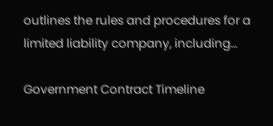outlines the rules and procedures for a limited liability company, including…

Government Contract Timeline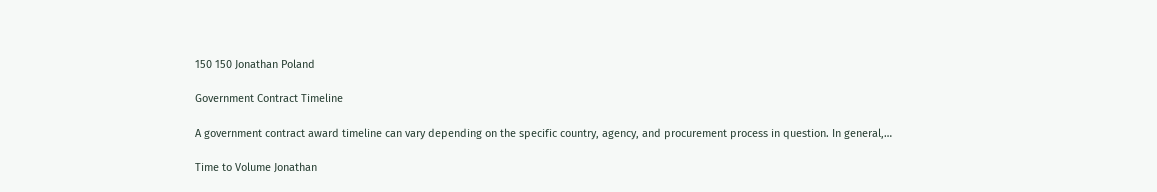150 150 Jonathan Poland

Government Contract Timeline

A government contract award timeline can vary depending on the specific country, agency, and procurement process in question. In general,…

Time to Volume Jonathan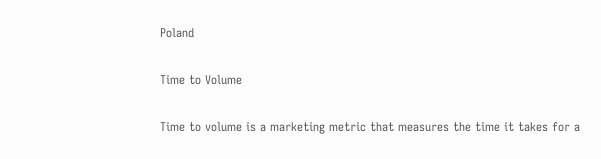Poland

Time to Volume

Time to volume is a marketing metric that measures the time it takes for a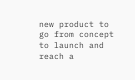new product to go from concept to launch and reach a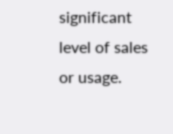significant level of sales or usage.